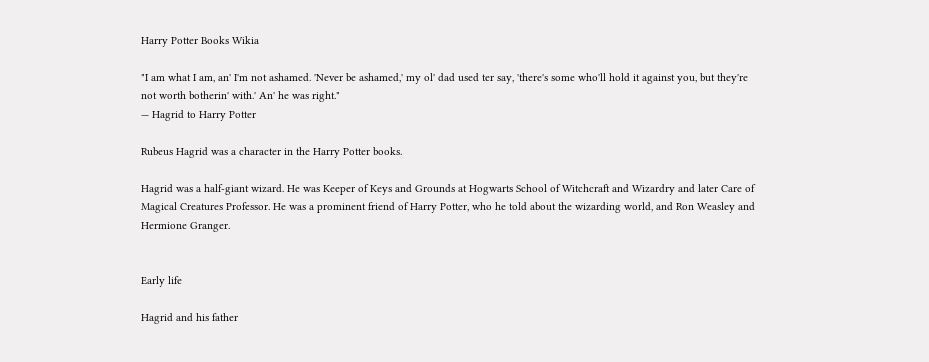Harry Potter Books Wikia

"I am what I am, an' I'm not ashamed. 'Never be ashamed,' my ol' dad used ter say, 'there's some who'll hold it against you, but they're not worth botherin' with.' An' he was right."
— Hagrid to Harry Potter

Rubeus Hagrid was a character in the Harry Potter books.

Hagrid was a half-giant wizard. He was Keeper of Keys and Grounds at Hogwarts School of Witchcraft and Wizardry and later Care of Magical Creatures Professor. He was a prominent friend of Harry Potter, who he told about the wizarding world, and Ron Weasley and Hermione Granger.


Early life

Hagrid and his father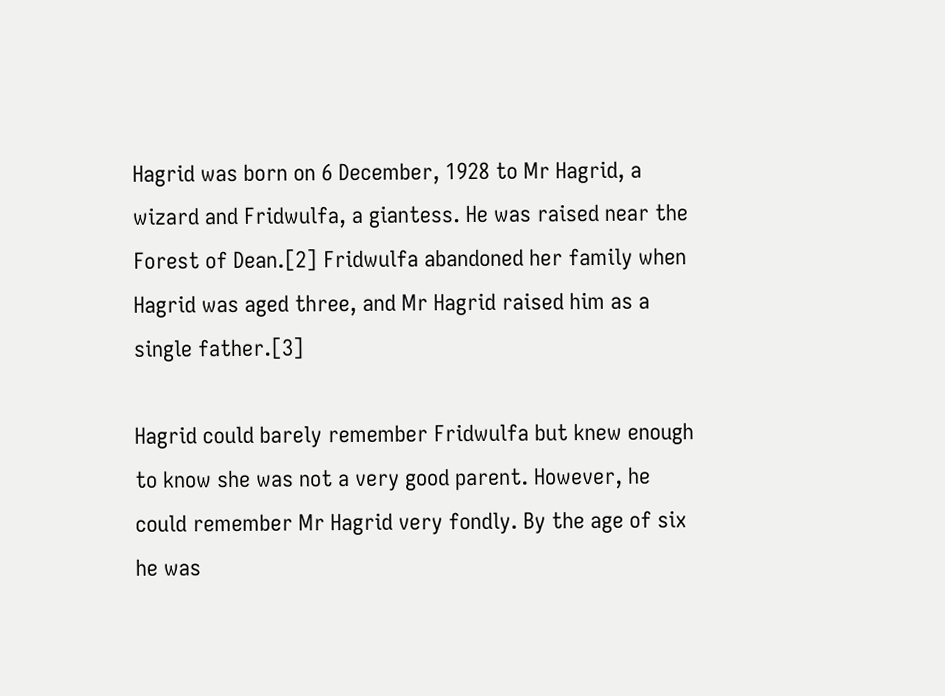Hagrid was born on 6 December, 1928 to Mr Hagrid, a wizard and Fridwulfa, a giantess. He was raised near the Forest of Dean.[2] Fridwulfa abandoned her family when Hagrid was aged three, and Mr Hagrid raised him as a single father.[3]

Hagrid could barely remember Fridwulfa but knew enough to know she was not a very good parent. However, he could remember Mr Hagrid very fondly. By the age of six he was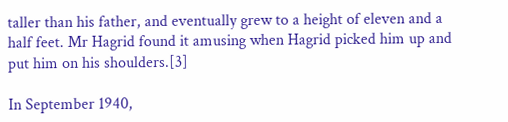taller than his father, and eventually grew to a height of eleven and a half feet. Mr Hagrid found it amusing when Hagrid picked him up and put him on his shoulders.[3]

In September 1940,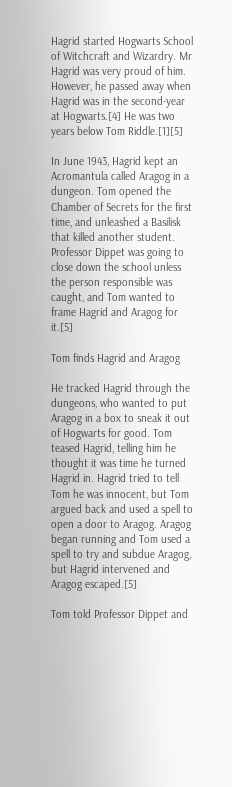Hagrid started Hogwarts School of Witchcraft and Wizardry. Mr Hagrid was very proud of him. However, he passed away when Hagrid was in the second-year at Hogwarts.[4] He was two years below Tom Riddle.[1][5]

In June 1943, Hagrid kept an Acromantula called Aragog in a dungeon. Tom opened the Chamber of Secrets for the first time, and unleashed a Basilisk that killed another student. Professor Dippet was going to close down the school unless the person responsible was caught, and Tom wanted to frame Hagrid and Aragog for it.[5]

Tom finds Hagrid and Aragog

He tracked Hagrid through the dungeons, who wanted to put Aragog in a box to sneak it out of Hogwarts for good. Tom teased Hagrid, telling him he thought it was time he turned Hagrid in. Hagrid tried to tell Tom he was innocent, but Tom argued back and used a spell to open a door to Aragog. Aragog began running and Tom used a spell to try and subdue Aragog, but Hagrid intervened and Aragog escaped.[5]

Tom told Professor Dippet and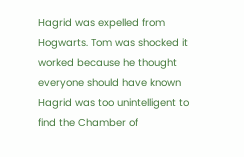Hagrid was expelled from Hogwarts. Tom was shocked it worked because he thought everyone should have known Hagrid was too unintelligent to find the Chamber of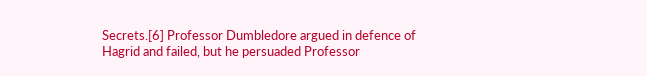Secrets.[6] Professor Dumbledore argued in defence of Hagrid and failed, but he persuaded Professor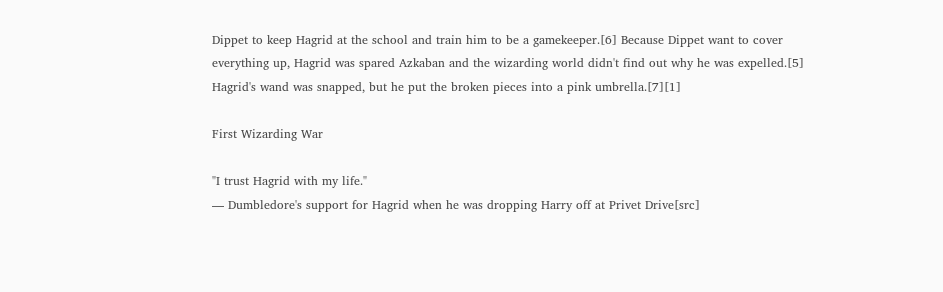Dippet to keep Hagrid at the school and train him to be a gamekeeper.[6] Because Dippet want to cover everything up, Hagrid was spared Azkaban and the wizarding world didn't find out why he was expelled.[5] Hagrid's wand was snapped, but he put the broken pieces into a pink umbrella.[7][1]

First Wizarding War

"I trust Hagrid with my life."
— Dumbledore's support for Hagrid when he was dropping Harry off at Privet Drive[src]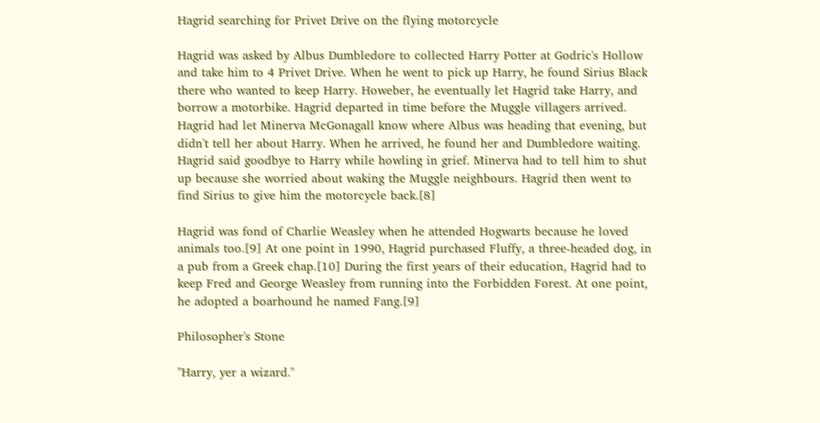Hagrid searching for Privet Drive on the flying motorcycle

Hagrid was asked by Albus Dumbledore to collected Harry Potter at Godric's Hollow and take him to 4 Privet Drive. When he went to pick up Harry, he found Sirius Black there who wanted to keep Harry. Howeber, he eventually let Hagrid take Harry, and borrow a motorbike. Hagrid departed in time before the Muggle villagers arrived. Hagrid had let Minerva McGonagall know where Albus was heading that evening, but didn't tell her about Harry. When he arrived, he found her and Dumbledore waiting. Hagrid said goodbye to Harry while howling in grief. Minerva had to tell him to shut up because she worried about waking the Muggle neighbours. Hagrid then went to find Sirius to give him the motorcycle back.[8]

Hagrid was fond of Charlie Weasley when he attended Hogwarts because he loved animals too.[9] At one point in 1990, Hagrid purchased Fluffy, a three-headed dog, in a pub from a Greek chap.[10] During the first years of their education, Hagrid had to keep Fred and George Weasley from running into the Forbidden Forest. At one point, he adopted a boarhound he named Fang.[9]

Philosopher's Stone

"Harry, yer a wizard."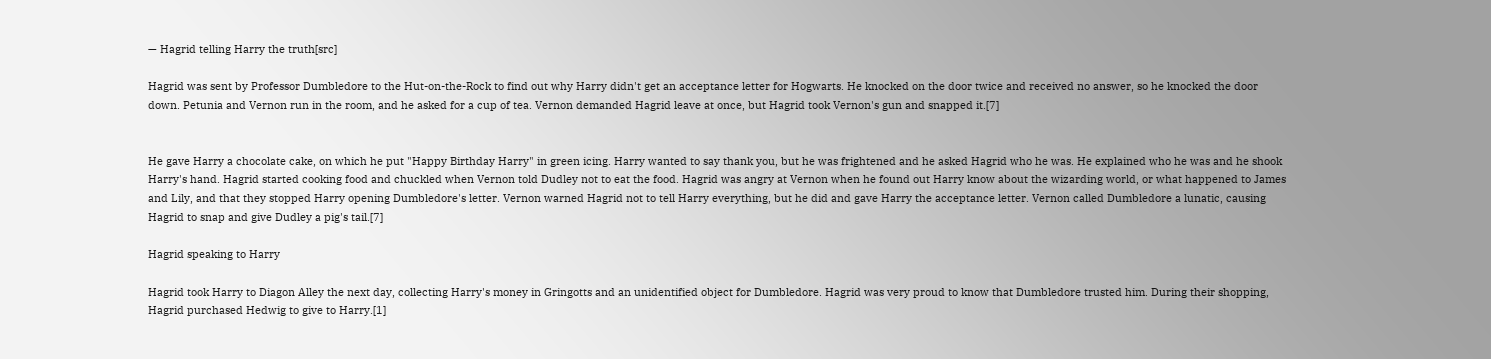— Hagrid telling Harry the truth[src]

Hagrid was sent by Professor Dumbledore to the Hut-on-the-Rock to find out why Harry didn't get an acceptance letter for Hogwarts. He knocked on the door twice and received no answer, so he knocked the door down. Petunia and Vernon run in the room, and he asked for a cup of tea. Vernon demanded Hagrid leave at once, but Hagrid took Vernon's gun and snapped it.[7]


He gave Harry a chocolate cake, on which he put "Happy Birthday Harry" in green icing. Harry wanted to say thank you, but he was frightened and he asked Hagrid who he was. He explained who he was and he shook Harry's hand. Hagrid started cooking food and chuckled when Vernon told Dudley not to eat the food. Hagrid was angry at Vernon when he found out Harry know about the wizarding world, or what happened to James and Lily, and that they stopped Harry opening Dumbledore's letter. Vernon warned Hagrid not to tell Harry everything, but he did and gave Harry the acceptance letter. Vernon called Dumbledore a lunatic, causing Hagrid to snap and give Dudley a pig's tail.[7]

Hagrid speaking to Harry

Hagrid took Harry to Diagon Alley the next day, collecting Harry's money in Gringotts and an unidentified object for Dumbledore. Hagrid was very proud to know that Dumbledore trusted him. During their shopping, Hagrid purchased Hedwig to give to Harry.[1]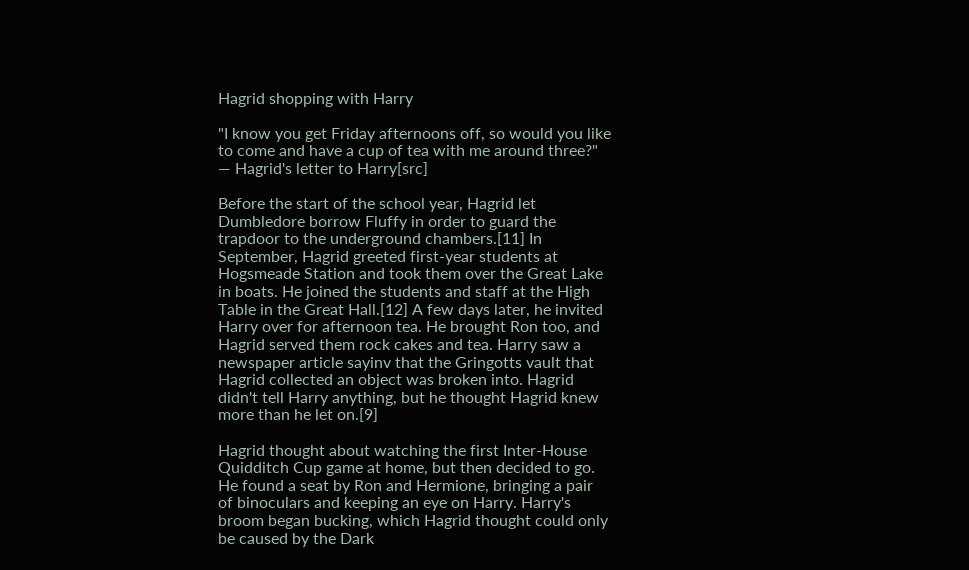Hagrid shopping with Harry

"I know you get Friday afternoons off, so would you like to come and have a cup of tea with me around three?"
— Hagrid's letter to Harry[src]

Before the start of the school year, Hagrid let Dumbledore borrow Fluffy in order to guard the trapdoor to the underground chambers.[11] In September, Hagrid greeted first-year students at Hogsmeade Station and took them over the Great Lake in boats. He joined the students and staff at the High Table in the Great Hall.[12] A few days later, he invited Harry over for afternoon tea. He brought Ron too, and Hagrid served them rock cakes and tea. Harry saw a newspaper article sayinv that the Gringotts vault that Hagrid collected an object was broken into. Hagrid didn't tell Harry anything, but he thought Hagrid knew more than he let on.[9]

Hagrid thought about watching the first Inter-House Quidditch Cup game at home, but then decided to go. He found a seat by Ron and Hermione, bringing a pair of binoculars and keeping an eye on Harry. Harry's broom began bucking, which Hagrid thought could only be caused by the Dark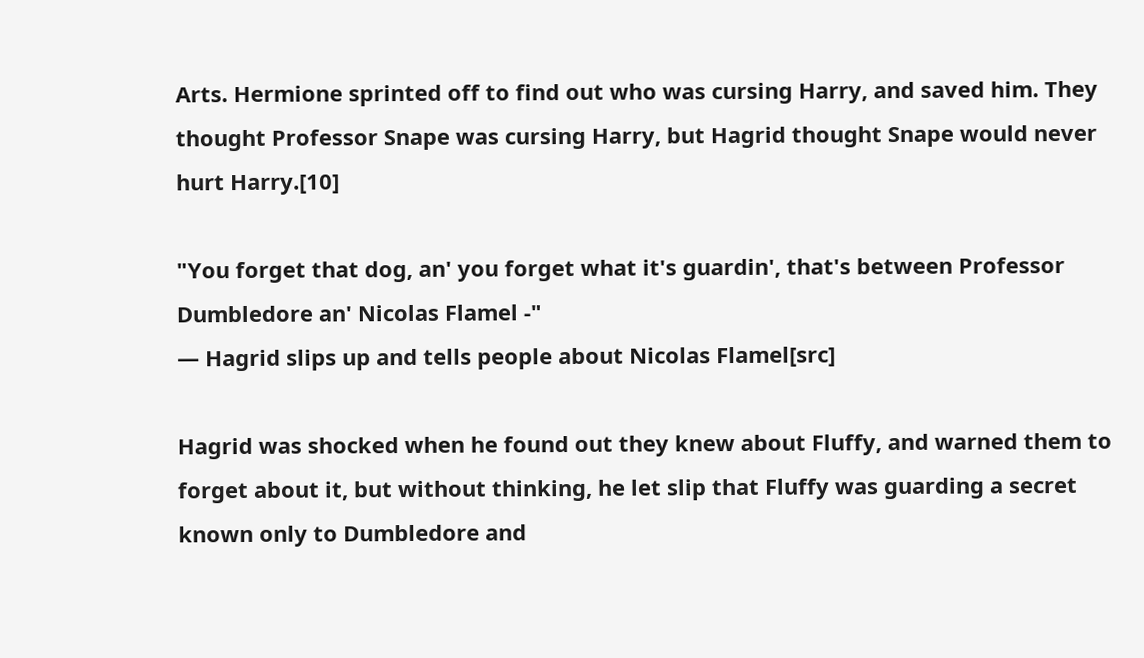Arts. Hermione sprinted off to find out who was cursing Harry, and saved him. They thought Professor Snape was cursing Harry, but Hagrid thought Snape would never hurt Harry.[10]

"You forget that dog, an' you forget what it's guardin', that's between Professor Dumbledore an' Nicolas Flamel -"
— Hagrid slips up and tells people about Nicolas Flamel[src]

Hagrid was shocked when he found out they knew about Fluffy, and warned them to forget about it, but without thinking, he let slip that Fluffy was guarding a secret known only to Dumbledore and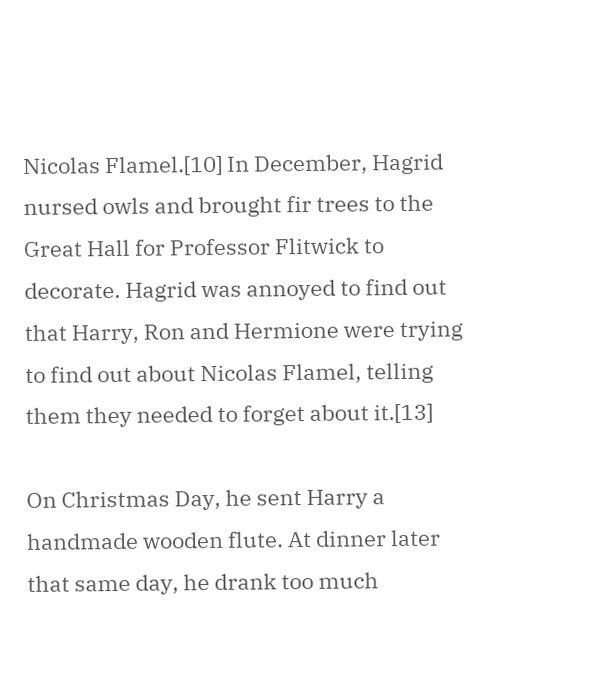Nicolas Flamel.[10] In December, Hagrid nursed owls and brought fir trees to the Great Hall for Professor Flitwick to decorate. Hagrid was annoyed to find out that Harry, Ron and Hermione were trying to find out about Nicolas Flamel, telling them they needed to forget about it.[13]

On Christmas Day, he sent Harry a handmade wooden flute. At dinner later that same day, he drank too much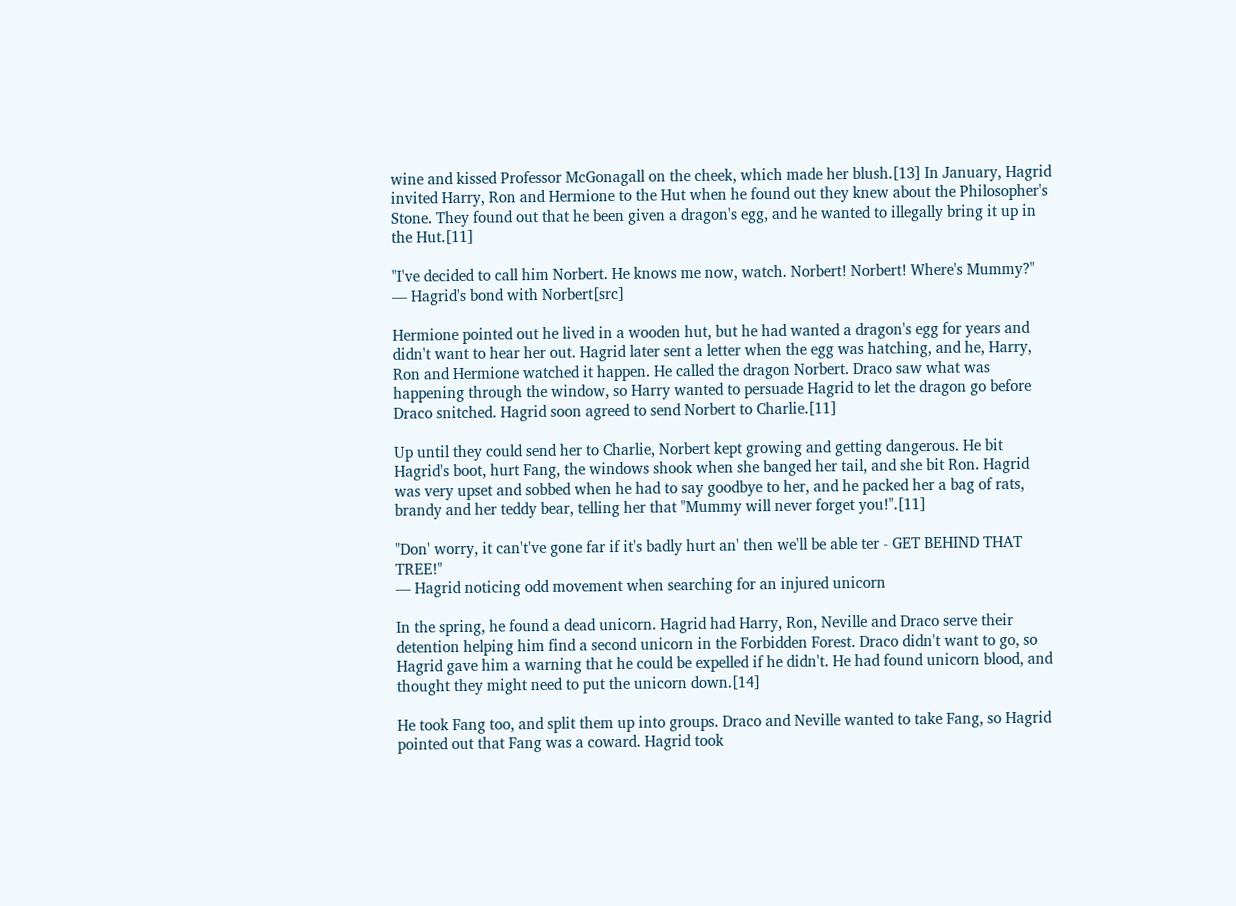wine and kissed Professor McGonagall on the cheek, which made her blush.[13] In January, Hagrid invited Harry, Ron and Hermione to the Hut when he found out they knew about the Philosopher's Stone. They found out that he been given a dragon's egg, and he wanted to illegally bring it up in the Hut.[11]

"I've decided to call him Norbert. He knows me now, watch. Norbert! Norbert! Where's Mummy?"
— Hagrid's bond with Norbert[src]

Hermione pointed out he lived in a wooden hut, but he had wanted a dragon's egg for years and didn't want to hear her out. Hagrid later sent a letter when the egg was hatching, and he, Harry, Ron and Hermione watched it happen. He called the dragon Norbert. Draco saw what was happening through the window, so Harry wanted to persuade Hagrid to let the dragon go before Draco snitched. Hagrid soon agreed to send Norbert to Charlie.[11]

Up until they could send her to Charlie, Norbert kept growing and getting dangerous. He bit Hagrid's boot, hurt Fang, the windows shook when she banged her tail, and she bit Ron. Hagrid was very upset and sobbed when he had to say goodbye to her, and he packed her a bag of rats, brandy and her teddy bear, telling her that "Mummy will never forget you!".[11]

"Don' worry, it can't've gone far if it's badly hurt an' then we'll be able ter - GET BEHIND THAT TREE!"
— Hagrid noticing odd movement when searching for an injured unicorn

In the spring, he found a dead unicorn. Hagrid had Harry, Ron, Neville and Draco serve their detention helping him find a second unicorn in the Forbidden Forest. Draco didn't want to go, so Hagrid gave him a warning that he could be expelled if he didn't. He had found unicorn blood, and thought they might need to put the unicorn down.[14]

He took Fang too, and split them up into groups. Draco and Neville wanted to take Fang, so Hagrid pointed out that Fang was a coward. Hagrid took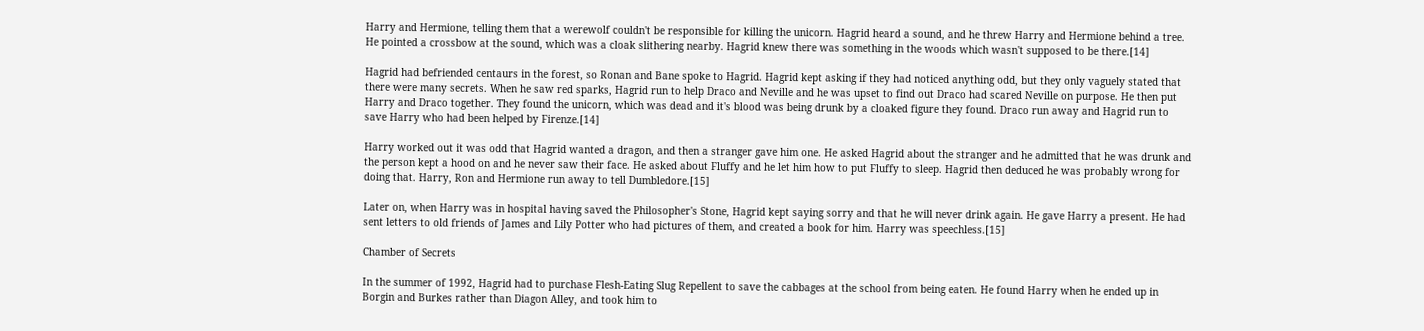Harry and Hermione, telling them that a werewolf couldn't be responsible for killing the unicorn. Hagrid heard a sound, and he threw Harry and Hermione behind a tree. He pointed a crossbow at the sound, which was a cloak slithering nearby. Hagrid knew there was something in the woods which wasn't supposed to be there.[14]

Hagrid had befriended centaurs in the forest, so Ronan and Bane spoke to Hagrid. Hagrid kept asking if they had noticed anything odd, but they only vaguely stated that there were many secrets. When he saw red sparks, Hagrid run to help Draco and Neville and he was upset to find out Draco had scared Neville on purpose. He then put Harry and Draco together. They found the unicorn, which was dead and it's blood was being drunk by a cloaked figure they found. Draco run away and Hagrid run to save Harry who had been helped by Firenze.[14]

Harry worked out it was odd that Hagrid wanted a dragon, and then a stranger gave him one. He asked Hagrid about the stranger and he admitted that he was drunk and the person kept a hood on and he never saw their face. He asked about Fluffy and he let him how to put Fluffy to sleep. Hagrid then deduced he was probably wrong for doing that. Harry, Ron and Hermione run away to tell Dumbledore.[15]

Later on, when Harry was in hospital having saved the Philosopher's Stone, Hagrid kept saying sorry and that he will never drink again. He gave Harry a present. He had sent letters to old friends of James and Lily Potter who had pictures of them, and created a book for him. Harry was speechless.[15]

Chamber of Secrets

In the summer of 1992, Hagrid had to purchase Flesh-Eating Slug Repellent to save the cabbages at the school from being eaten. He found Harry when he ended up in Borgin and Burkes rather than Diagon Alley, and took him to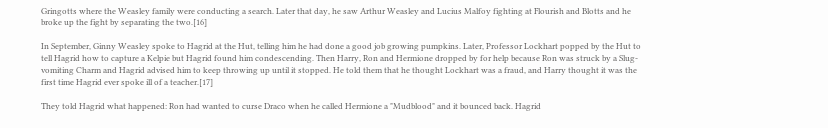Gringotts where the Weasley family were conducting a search. Later that day, he saw Arthur Weasley and Lucius Malfoy fighting at Flourish and Blotts and he broke up the fight by separating the two.[16]

In September, Ginny Weasley spoke to Hagrid at the Hut, telling him he had done a good job growing pumpkins. Later, Professor Lockhart popped by the Hut to tell Hagrid how to capture a Kelpie but Hagrid found him condescending. Then Harry, Ron and Hermione dropped by for help because Ron was struck by a Slug-vomiting Charm and Hagrid advised him to keep throwing up until it stopped. He told them that he thought Lockhart was a fraud, and Harry thought it was the first time Hagrid ever spoke ill of a teacher.[17]

They told Hagrid what happened: Ron had wanted to curse Draco when he called Hermione a "Mudblood" and it bounced back. Hagrid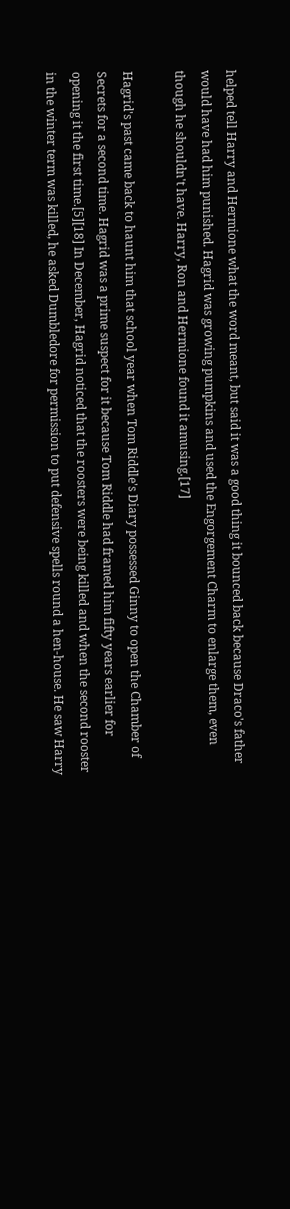helped tell Harry and Hermione what the word meant, but said it was a good thing it bounced back because Draco's father would have had him punished. Hagrid was growing pumpkins and used the Engorgement Charm to enlarge them, even though he shouldn't have. Harry, Ron and Hermione found it amusing.[17]

Hagrid's past came back to haunt him that school year when Tom Riddle's Diary possessed Ginny to open the Chamber of Secrets for a second time. Hagrid was a prime suspect for it because Tom Riddle had framed him fifty years earlier for opening it the first time.[5][18] In December, Hagrid noticed that the roosters were being killed and when the second rooster in the winter term was killed, he asked Dumbledore for permission to put defensive spells round a hen-house. He saw Harry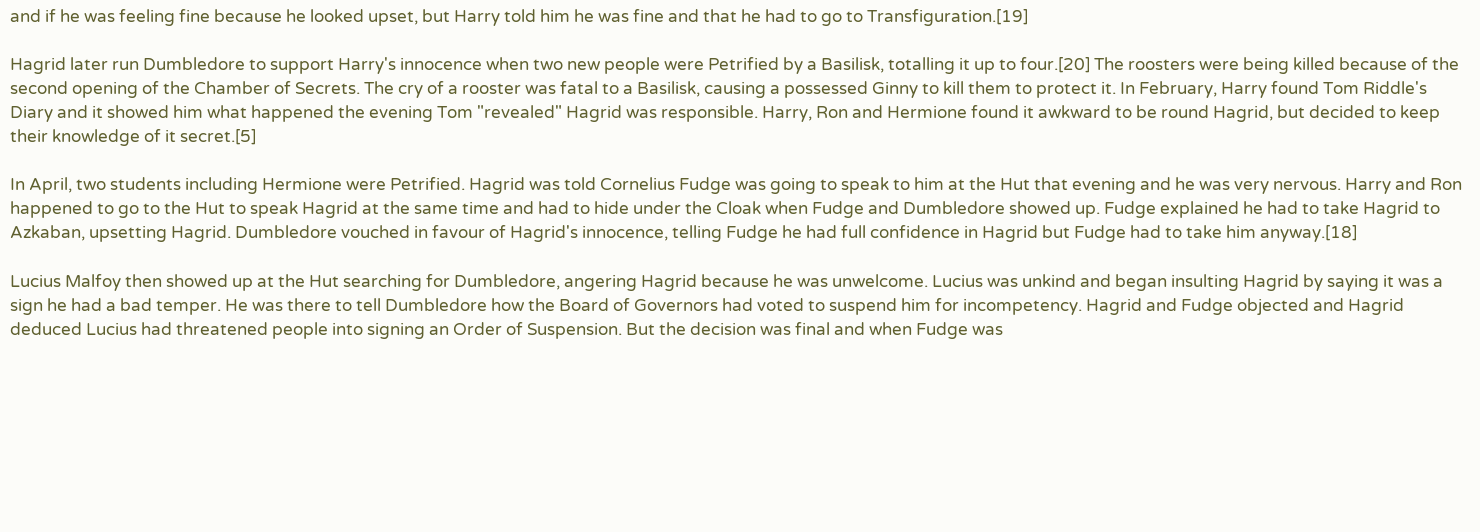and if he was feeling fine because he looked upset, but Harry told him he was fine and that he had to go to Transfiguration.[19]

Hagrid later run Dumbledore to support Harry's innocence when two new people were Petrified by a Basilisk, totalling it up to four.[20] The roosters were being killed because of the second opening of the Chamber of Secrets. The cry of a rooster was fatal to a Basilisk, causing a possessed Ginny to kill them to protect it. In February, Harry found Tom Riddle's Diary and it showed him what happened the evening Tom "revealed" Hagrid was responsible. Harry, Ron and Hermione found it awkward to be round Hagrid, but decided to keep their knowledge of it secret.[5]

In April, two students including Hermione were Petrified. Hagrid was told Cornelius Fudge was going to speak to him at the Hut that evening and he was very nervous. Harry and Ron happened to go to the Hut to speak Hagrid at the same time and had to hide under the Cloak when Fudge and Dumbledore showed up. Fudge explained he had to take Hagrid to Azkaban, upsetting Hagrid. Dumbledore vouched in favour of Hagrid's innocence, telling Fudge he had full confidence in Hagrid but Fudge had to take him anyway.[18]

Lucius Malfoy then showed up at the Hut searching for Dumbledore, angering Hagrid because he was unwelcome. Lucius was unkind and began insulting Hagrid by saying it was a sign he had a bad temper. He was there to tell Dumbledore how the Board of Governors had voted to suspend him for incompetency. Hagrid and Fudge objected and Hagrid deduced Lucius had threatened people into signing an Order of Suspension. But the decision was final and when Fudge was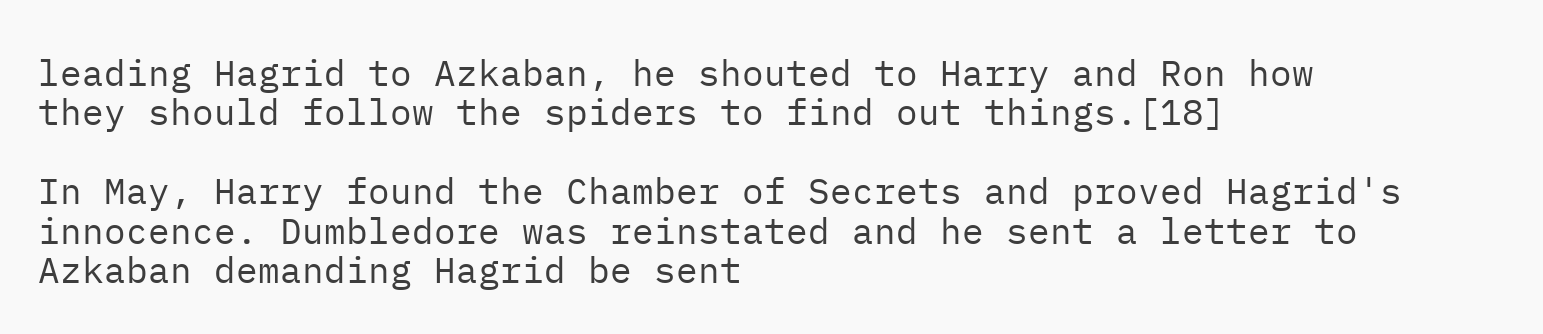leading Hagrid to Azkaban, he shouted to Harry and Ron how they should follow the spiders to find out things.[18]

In May, Harry found the Chamber of Secrets and proved Hagrid's innocence. Dumbledore was reinstated and he sent a letter to Azkaban demanding Hagrid be sent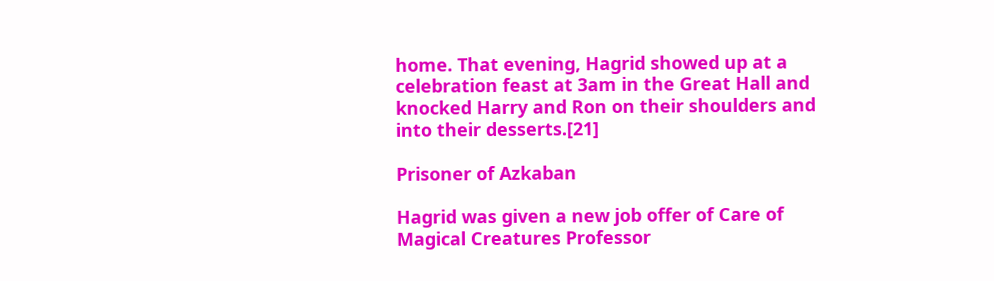home. That evening, Hagrid showed up at a celebration feast at 3am in the Great Hall and knocked Harry and Ron on their shoulders and into their desserts.[21]

Prisoner of Azkaban

Hagrid was given a new job offer of Care of Magical Creatures Professor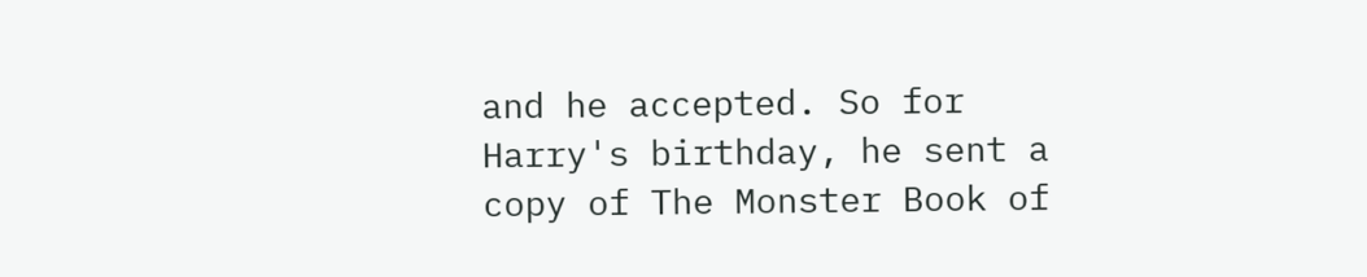and he accepted. So for Harry's birthday, he sent a copy of The Monster Book of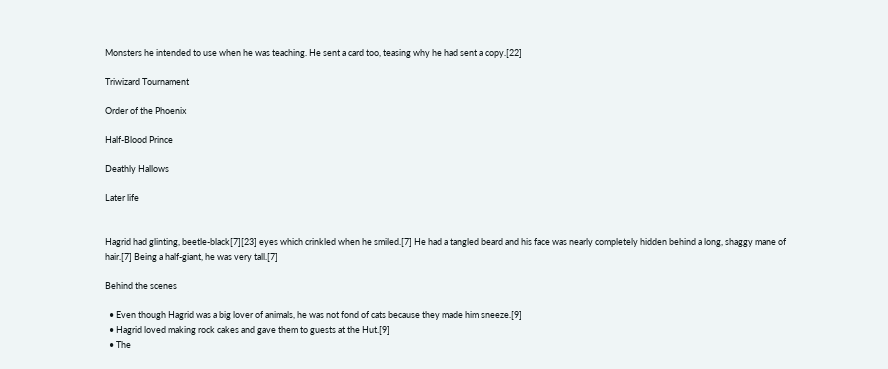Monsters he intended to use when he was teaching. He sent a card too, teasing why he had sent a copy.[22]

Triwizard Tournament

Order of the Phoenix

Half-Blood Prince

Deathly Hallows

Later life


Hagrid had glinting, beetle-black[7][23] eyes which crinkled when he smiled.[7] He had a tangled beard and his face was nearly completely hidden behind a long, shaggy mane of hair.[7] Being a half-giant, he was very tall.[7]

Behind the scenes

  • Even though Hagrid was a big lover of animals, he was not fond of cats because they made him sneeze.[9]
  • Hagrid loved making rock cakes and gave them to guests at the Hut.[9]
  • The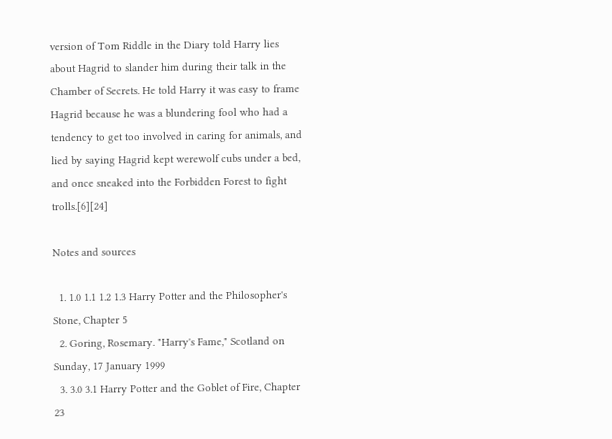version of Tom Riddle in the Diary told Harry lies about Hagrid to slander him during their talk in the Chamber of Secrets. He told Harry it was easy to frame Hagrid because he was a blundering fool who had a tendency to get too involved in caring for animals, and lied by saying Hagrid kept werewolf cubs under a bed, and once sneaked into the Forbidden Forest to fight trolls.[6][24]

Notes and sources

  1. 1.0 1.1 1.2 1.3 Harry Potter and the Philosopher's Stone, Chapter 5
  2. Goring, Rosemary. "Harry's Fame," Scotland on Sunday, 17 January 1999
  3. 3.0 3.1 Harry Potter and the Goblet of Fire, Chapter 23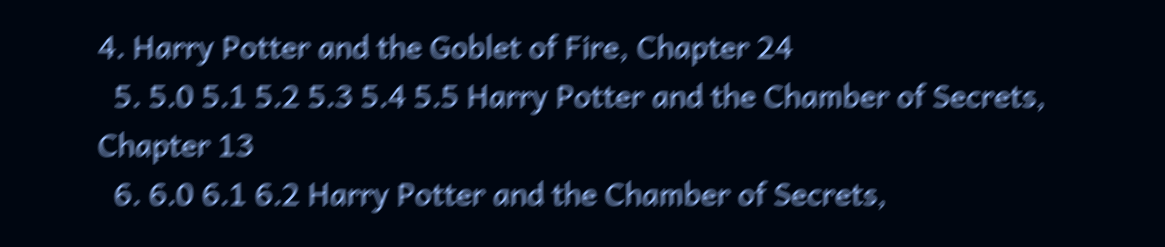4. Harry Potter and the Goblet of Fire, Chapter 24
  5. 5.0 5.1 5.2 5.3 5.4 5.5 Harry Potter and the Chamber of Secrets, Chapter 13
  6. 6.0 6.1 6.2 Harry Potter and the Chamber of Secrets,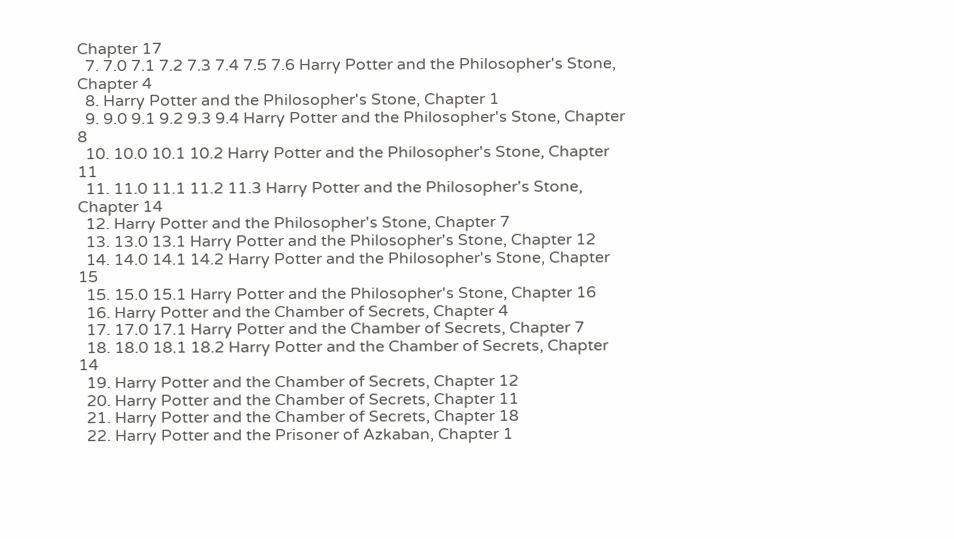Chapter 17
  7. 7.0 7.1 7.2 7.3 7.4 7.5 7.6 Harry Potter and the Philosopher's Stone, Chapter 4
  8. Harry Potter and the Philosopher's Stone, Chapter 1
  9. 9.0 9.1 9.2 9.3 9.4 Harry Potter and the Philosopher's Stone, Chapter 8
  10. 10.0 10.1 10.2 Harry Potter and the Philosopher's Stone, Chapter 11
  11. 11.0 11.1 11.2 11.3 Harry Potter and the Philosopher's Stone, Chapter 14
  12. Harry Potter and the Philosopher's Stone, Chapter 7
  13. 13.0 13.1 Harry Potter and the Philosopher's Stone, Chapter 12
  14. 14.0 14.1 14.2 Harry Potter and the Philosopher's Stone, Chapter 15
  15. 15.0 15.1 Harry Potter and the Philosopher's Stone, Chapter 16
  16. Harry Potter and the Chamber of Secrets, Chapter 4
  17. 17.0 17.1 Harry Potter and the Chamber of Secrets, Chapter 7
  18. 18.0 18.1 18.2 Harry Potter and the Chamber of Secrets, Chapter 14
  19. Harry Potter and the Chamber of Secrets, Chapter 12
  20. Harry Potter and the Chamber of Secrets, Chapter 11
  21. Harry Potter and the Chamber of Secrets, Chapter 18
  22. Harry Potter and the Prisoner of Azkaban, Chapter 1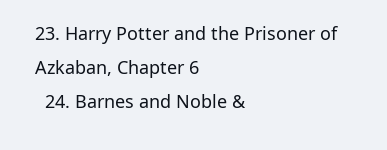23. Harry Potter and the Prisoner of Azkaban, Chapter 6
  24. Barnes and Noble &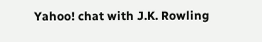Yahoo! chat with J.K. Rowling